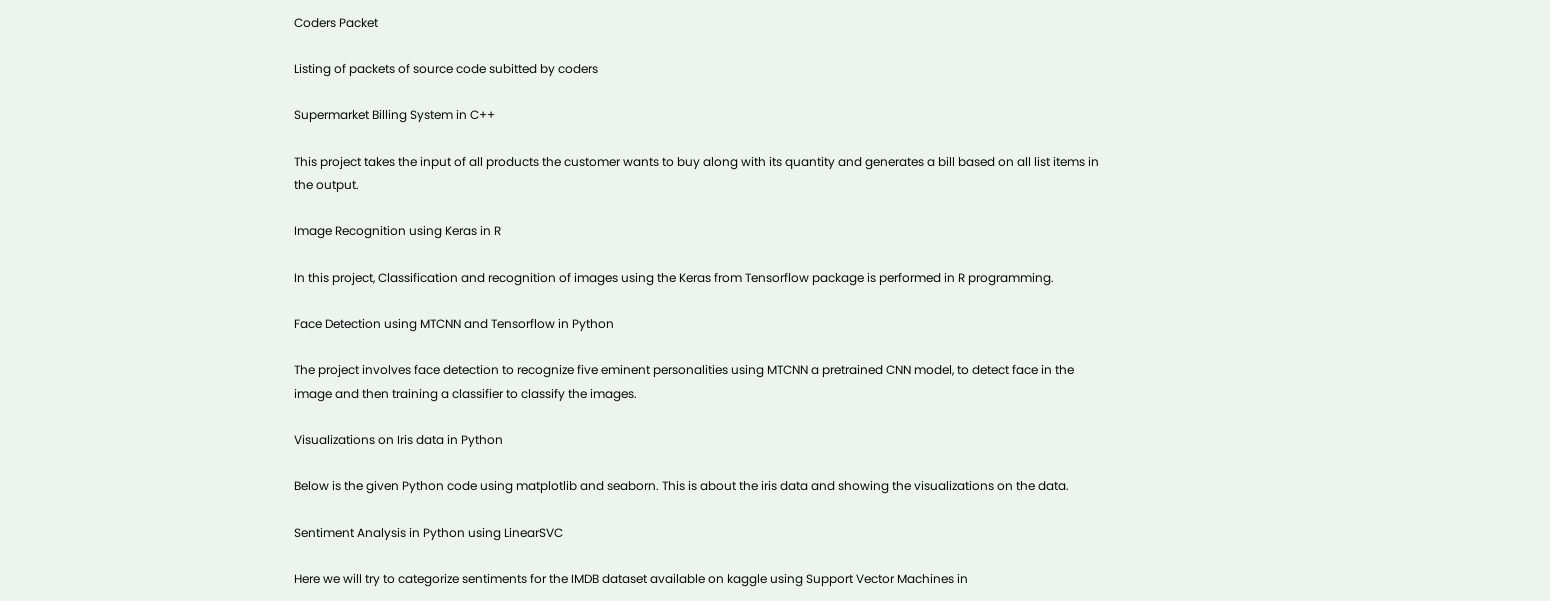Coders Packet

Listing of packets of source code subitted by coders

Supermarket Billing System in C++

This project takes the input of all products the customer wants to buy along with its quantity and generates a bill based on all list items in the output.

Image Recognition using Keras in R

In this project, Classification and recognition of images using the Keras from Tensorflow package is performed in R programming.

Face Detection using MTCNN and Tensorflow in Python

The project involves face detection to recognize five eminent personalities using MTCNN a pretrained CNN model, to detect face in the image and then training a classifier to classify the images.

Visualizations on Iris data in Python

Below is the given Python code using matplotlib and seaborn. This is about the iris data and showing the visualizations on the data.

Sentiment Analysis in Python using LinearSVC

Here we will try to categorize sentiments for the IMDB dataset available on kaggle using Support Vector Machines in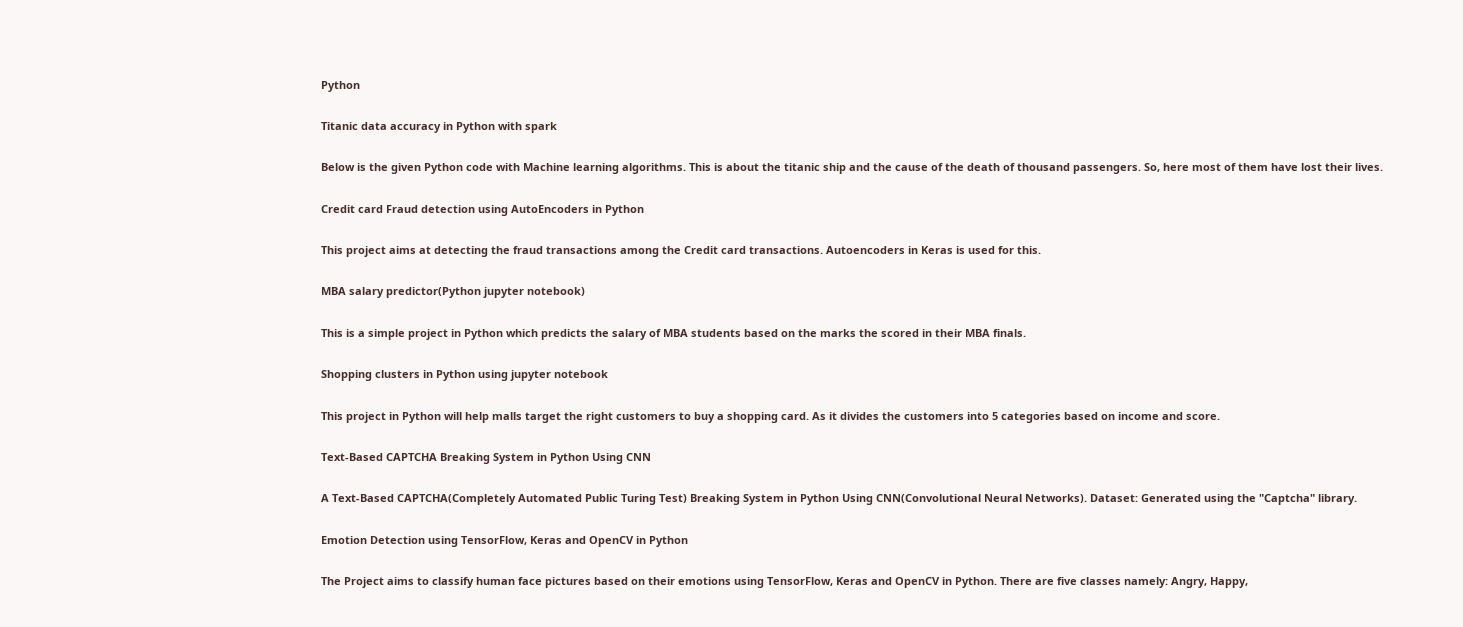Python

Titanic data accuracy in Python with spark

Below is the given Python code with Machine learning algorithms. This is about the titanic ship and the cause of the death of thousand passengers. So, here most of them have lost their lives.

Credit card Fraud detection using AutoEncoders in Python

This project aims at detecting the fraud transactions among the Credit card transactions. Autoencoders in Keras is used for this.

MBA salary predictor(Python jupyter notebook)

This is a simple project in Python which predicts the salary of MBA students based on the marks the scored in their MBA finals.

Shopping clusters in Python using jupyter notebook

This project in Python will help malls target the right customers to buy a shopping card. As it divides the customers into 5 categories based on income and score.

Text-Based CAPTCHA Breaking System in Python Using CNN

A Text-Based CAPTCHA(Completely Automated Public Turing Test) Breaking System in Python Using CNN(Convolutional Neural Networks). Dataset: Generated using the "Captcha" library.

Emotion Detection using TensorFlow, Keras and OpenCV in Python

The Project aims to classify human face pictures based on their emotions using TensorFlow, Keras and OpenCV in Python. There are five classes namely: Angry, Happy,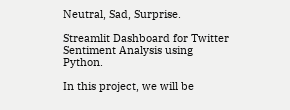Neutral, Sad, Surprise.

Streamlit Dashboard for Twitter Sentiment Analysis using Python.

In this project, we will be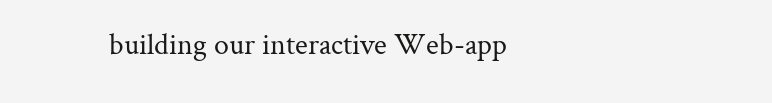building our interactive Web-app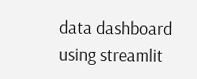data dashboard using streamlit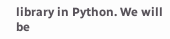library in Python. We will be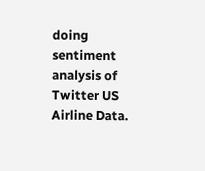doing sentiment analysis of Twitter US Airline Data.